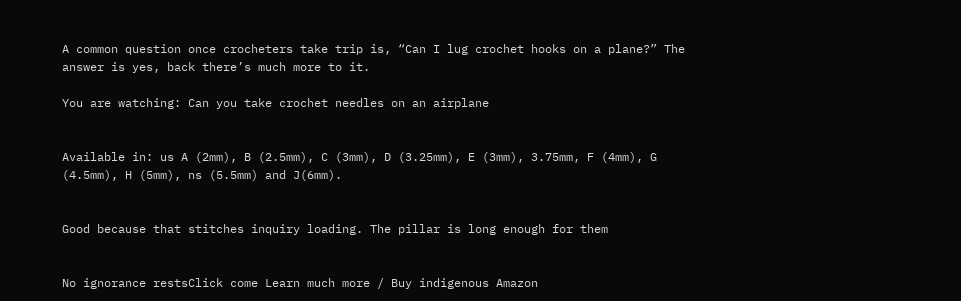A common question once crocheters take trip is, “Can I lug crochet hooks on a plane?” The answer is yes, back there’s much more to it.

You are watching: Can you take crochet needles on an airplane


Available in: us A (2mm), B (2.5mm), C (3mm), D (3.25mm), E (3mm), 3.75mm, F (4mm), G (4.5mm), H (5mm), ns (5.5mm) and J(6mm).


Good because that stitches inquiry loading. The pillar is long enough for them


No ignorance restsClick come Learn much more / Buy indigenous Amazon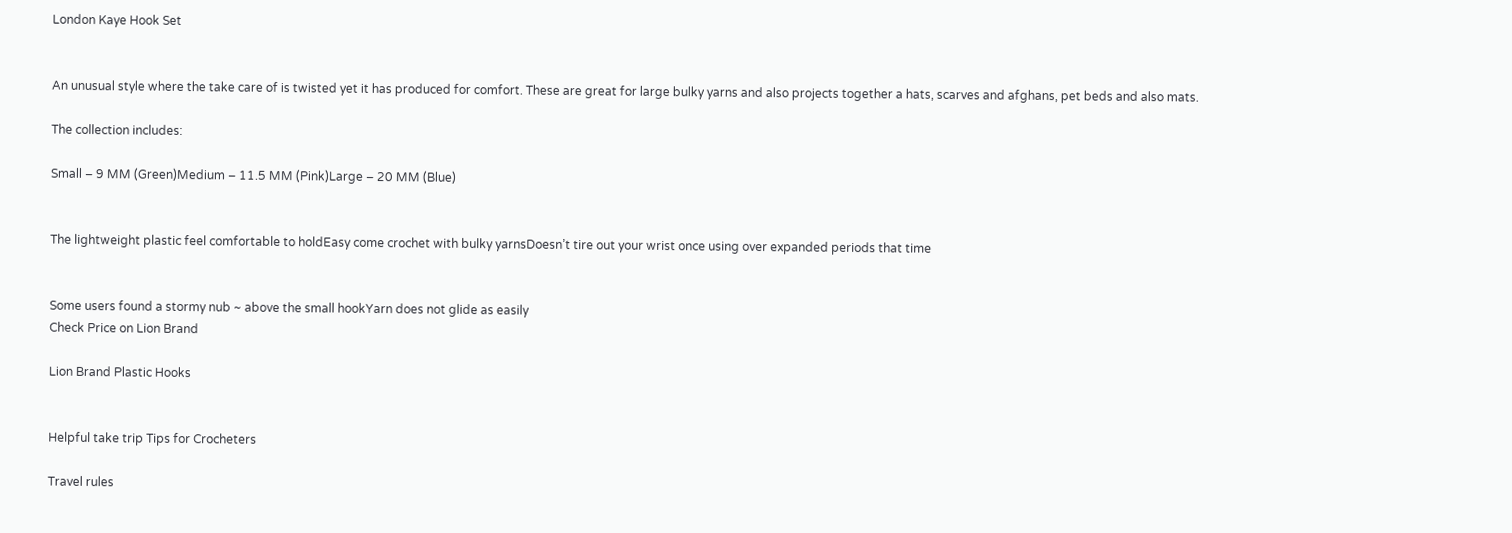London Kaye Hook Set


An unusual style where the take care of is twisted yet it has produced for comfort. These are great for large bulky yarns and also projects together a hats, scarves and afghans, pet beds and also mats.

The collection includes:

Small – 9 MM (Green)Medium – 11.5 MM (Pink)Large – 20 MM (Blue)


The lightweight plastic feel comfortable to holdEasy come crochet with bulky yarnsDoesn’t tire out your wrist once using over expanded periods that time


Some users found a stormy nub ~ above the small hookYarn does not glide as easily
Check Price on Lion Brand

Lion Brand Plastic Hooks


Helpful take trip Tips for Crocheters

Travel rules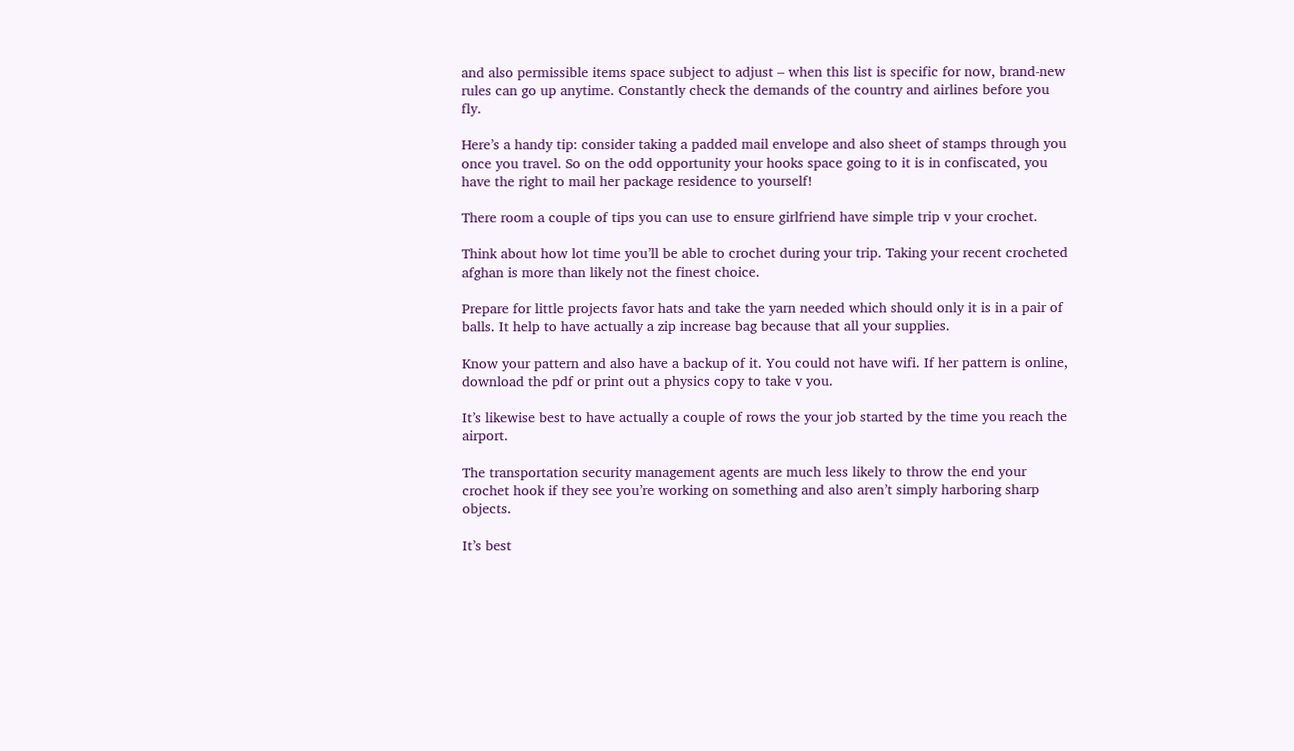and also permissible items space subject to adjust – when this list is specific for now, brand-new rules can go up anytime. Constantly check the demands of the country and airlines before you fly.

Here’s a handy tip: consider taking a padded mail envelope and also sheet of stamps through you once you travel. So on the odd opportunity your hooks space going to it is in confiscated, you have the right to mail her package residence to yourself!

There room a couple of tips you can use to ensure girlfriend have simple trip v your crochet.

Think about how lot time you’ll be able to crochet during your trip. Taking your recent crocheted afghan is more than likely not the finest choice.

Prepare for little projects favor hats and take the yarn needed which should only it is in a pair of balls. It help to have actually a zip increase bag because that all your supplies.

Know your pattern and also have a backup of it. You could not have wifi. If her pattern is online, download the pdf or print out a physics copy to take v you.

It’s likewise best to have actually a couple of rows the your job started by the time you reach the airport.

The transportation security management agents are much less likely to throw the end your crochet hook if they see you’re working on something and also aren’t simply harboring sharp objects.

It’s best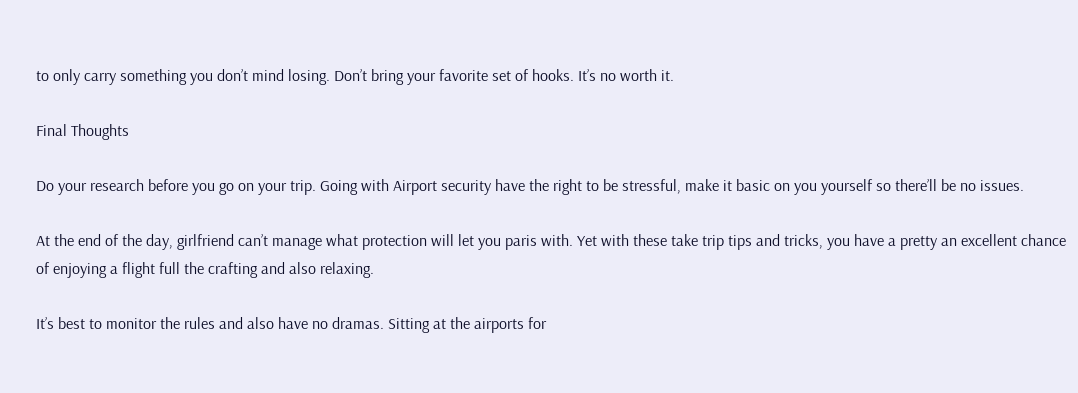to only carry something you don’t mind losing. Don’t bring your favorite set of hooks. It’s no worth it.

Final Thoughts

Do your research before you go on your trip. Going with Airport security have the right to be stressful, make it basic on you yourself so there’ll be no issues.

At the end of the day, girlfriend can’t manage what protection will let you paris with. Yet with these take trip tips and tricks, you have a pretty an excellent chance of enjoying a flight full the crafting and also relaxing.

It’s best to monitor the rules and also have no dramas. Sitting at the airports for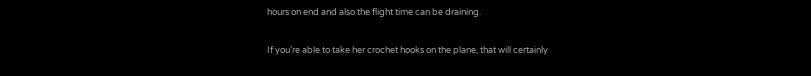hours on end and also the flight time can be draining.

If you’re able to take her crochet hooks on the plane, that will certainly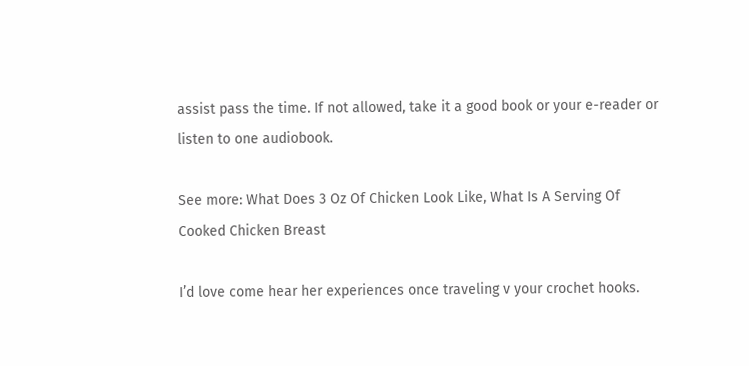assist pass the time. If not allowed, take it a good book or your e-reader or listen to one audiobook.

See more: What Does 3 Oz Of Chicken Look Like, What Is A Serving Of Cooked Chicken Breast

I’d love come hear her experiences once traveling v your crochet hooks.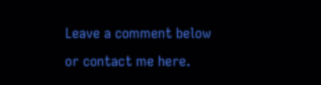Leave a comment below or contact me here.